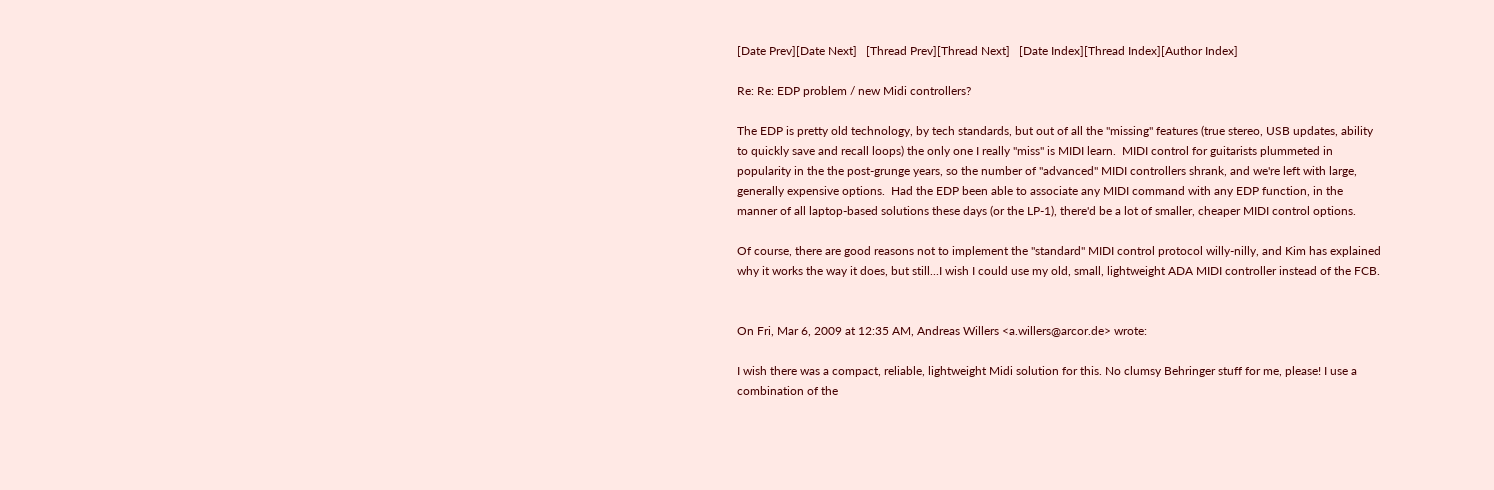[Date Prev][Date Next]   [Thread Prev][Thread Next]   [Date Index][Thread Index][Author Index]

Re: Re: EDP problem / new Midi controllers?

The EDP is pretty old technology, by tech standards, but out of all the "missing" features (true stereo, USB updates, ability to quickly save and recall loops) the only one I really "miss" is MIDI learn.  MIDI control for guitarists plummeted in popularity in the the post-grunge years, so the number of "advanced" MIDI controllers shrank, and we're left with large, generally expensive options.  Had the EDP been able to associate any MIDI command with any EDP function, in the manner of all laptop-based solutions these days (or the LP-1), there'd be a lot of smaller, cheaper MIDI control options.

Of course, there are good reasons not to implement the "standard" MIDI control protocol willy-nilly, and Kim has explained why it works the way it does, but still...I wish I could use my old, small, lightweight ADA MIDI controller instead of the FCB.


On Fri, Mar 6, 2009 at 12:35 AM, Andreas Willers <a.willers@arcor.de> wrote:

I wish there was a compact, reliable, lightweight Midi solution for this. No clumsy Behringer stuff for me, please! I use a combination of the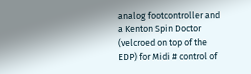analog footcontroller and a Kenton Spin Doctor (velcroed on top of the EDP) for Midi # control of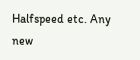Halfspeed etc. Any new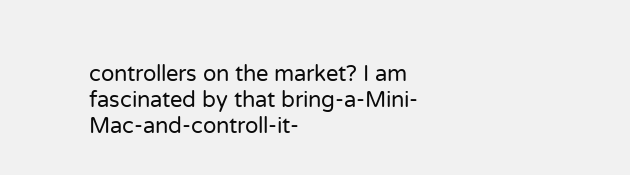controllers on the market? I am fascinated by that bring-a-Mini-Mac-and-controll-it-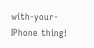with-your-IPhone thing!